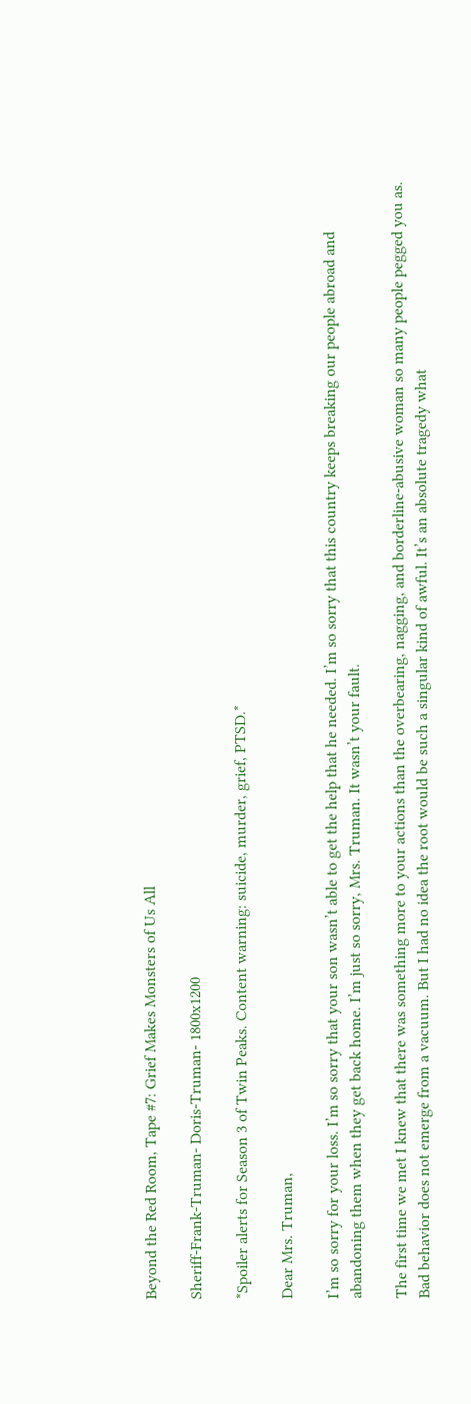Beyond the Red Room, Tape #7: Grief Makes Monsters of Us All

Sheriff-Frank-Truman- Doris-Truman- 1800x1200

*Spoiler alerts for Season 3 of Twin Peaks. Content warning: suicide, murder, grief, PTSD.*

Dear Mrs. Truman,

I’m so sorry for your loss. I’m so sorry that your son wasn’t able to get the help that he needed. I’m so sorry that this country keeps breaking our people abroad and abandoning them when they get back home. I’m just so sorry, Mrs. Truman. It wasn’t your fault.

The first time we met I knew that there was something more to your actions than the overbearing, nagging, and borderline-abusive woman so many people pegged you as. Bad behavior does not emerge from a vacuum. But I had no idea the root would be such a singular kind of awful. It’s an absolute tragedy what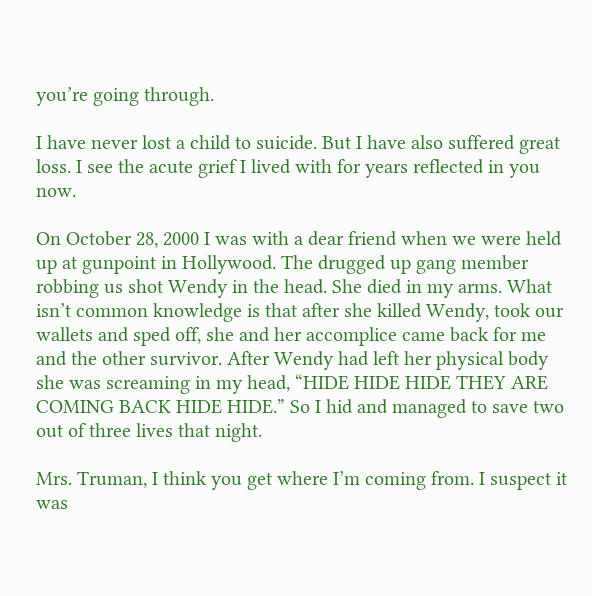you’re going through.

I have never lost a child to suicide. But I have also suffered great loss. I see the acute grief I lived with for years reflected in you now.

On October 28, 2000 I was with a dear friend when we were held up at gunpoint in Hollywood. The drugged up gang member robbing us shot Wendy in the head. She died in my arms. What isn’t common knowledge is that after she killed Wendy, took our wallets and sped off, she and her accomplice came back for me and the other survivor. After Wendy had left her physical body she was screaming in my head, “HIDE HIDE HIDE THEY ARE COMING BACK HIDE HIDE.” So I hid and managed to save two out of three lives that night.

Mrs. Truman, I think you get where I’m coming from. I suspect it was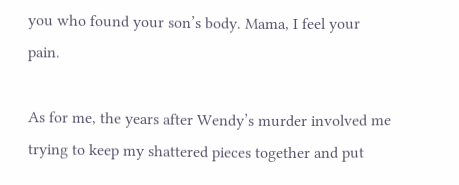you who found your son’s body. Mama, I feel your pain.

As for me, the years after Wendy’s murder involved me trying to keep my shattered pieces together and put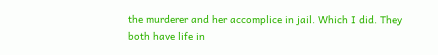the murderer and her accomplice in jail. Which I did. They both have life in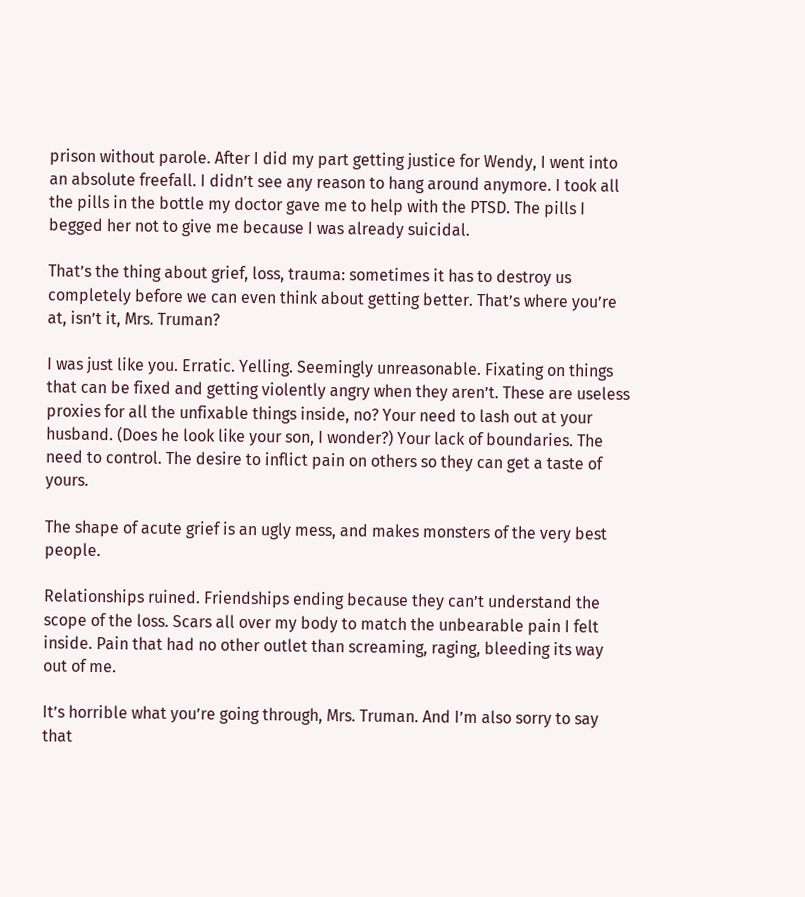prison without parole. After I did my part getting justice for Wendy, I went into an absolute freefall. I didn’t see any reason to hang around anymore. I took all the pills in the bottle my doctor gave me to help with the PTSD. The pills I begged her not to give me because I was already suicidal.

That’s the thing about grief, loss, trauma: sometimes it has to destroy us completely before we can even think about getting better. That’s where you’re at, isn’t it, Mrs. Truman?

I was just like you. Erratic. Yelling. Seemingly unreasonable. Fixating on things that can be fixed and getting violently angry when they aren’t. These are useless proxies for all the unfixable things inside, no? Your need to lash out at your husband. (Does he look like your son, I wonder?) Your lack of boundaries. The need to control. The desire to inflict pain on others so they can get a taste of yours.

The shape of acute grief is an ugly mess, and makes monsters of the very best people.

Relationships ruined. Friendships ending because they can’t understand the scope of the loss. Scars all over my body to match the unbearable pain I felt inside. Pain that had no other outlet than screaming, raging, bleeding its way out of me.

It’s horrible what you’re going through, Mrs. Truman. And I’m also sorry to say that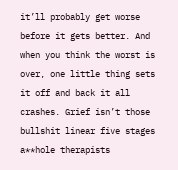it’ll probably get worse before it gets better. And when you think the worst is over, one little thing sets it off and back it all crashes. Grief isn’t those bullshit linear five stages a**hole therapists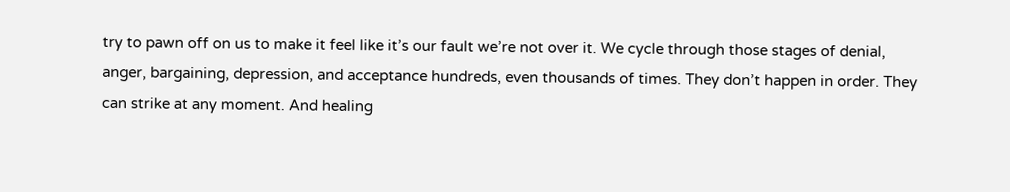try to pawn off on us to make it feel like it’s our fault we’re not over it. We cycle through those stages of denial, anger, bargaining, depression, and acceptance hundreds, even thousands of times. They don’t happen in order. They can strike at any moment. And healing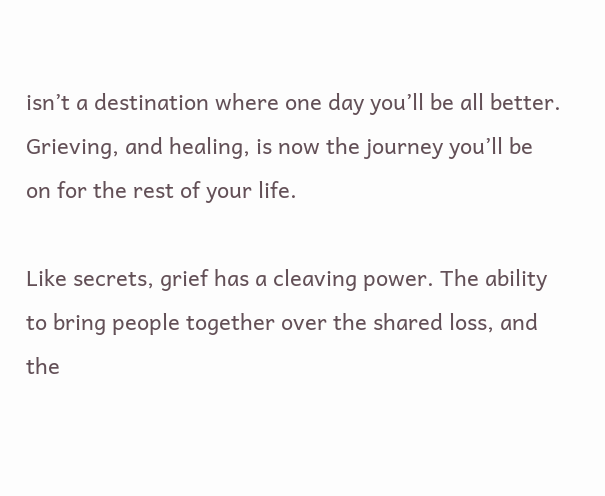isn’t a destination where one day you’ll be all better. Grieving, and healing, is now the journey you’ll be on for the rest of your life.

Like secrets, grief has a cleaving power. The ability to bring people together over the shared loss, and the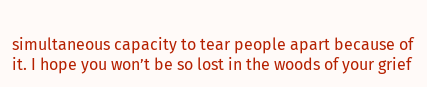simultaneous capacity to tear people apart because of it. I hope you won’t be so lost in the woods of your grief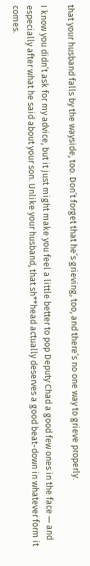that your husband falls by the wayside, too. Don’t forget that he’s grieving, too, and there’s no one way to grieve properly.

I know you didn’t ask for my advice, but it just might make you feel a little better to pop Deputy Chad a good few ones in the face — and especially after what he said about your son. Unlike your husband, that sh**head actually deserves a good beat-down in whatever form it comes.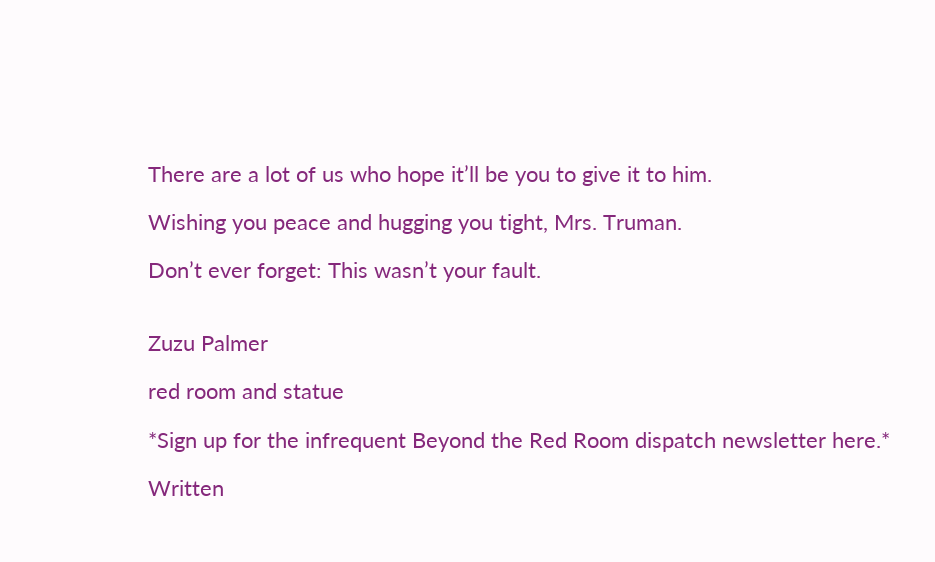There are a lot of us who hope it’ll be you to give it to him.

Wishing you peace and hugging you tight, Mrs. Truman.

Don’t ever forget: This wasn’t your fault.


Zuzu Palmer

red room and statue

*Sign up for the infrequent Beyond the Red Room dispatch newsletter here.*

Written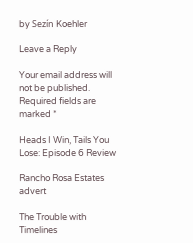by Sezín Koehler

Leave a Reply

Your email address will not be published. Required fields are marked *

Heads I Win, Tails You Lose: Episode 6 Review

Rancho Rosa Estates advert

The Trouble with Timelines